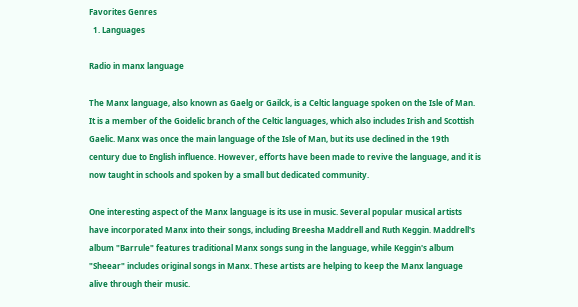Favorites Genres
  1. Languages

Radio in manx language

The Manx language, also known as Gaelg or Gailck, is a Celtic language spoken on the Isle of Man. It is a member of the Goidelic branch of the Celtic languages, which also includes Irish and Scottish Gaelic. Manx was once the main language of the Isle of Man, but its use declined in the 19th century due to English influence. However, efforts have been made to revive the language, and it is now taught in schools and spoken by a small but dedicated community.

One interesting aspect of the Manx language is its use in music. Several popular musical artists have incorporated Manx into their songs, including Breesha Maddrell and Ruth Keggin. Maddrell's album "Barrule" features traditional Manx songs sung in the language, while Keggin's album "Sheear" includes original songs in Manx. These artists are helping to keep the Manx language alive through their music.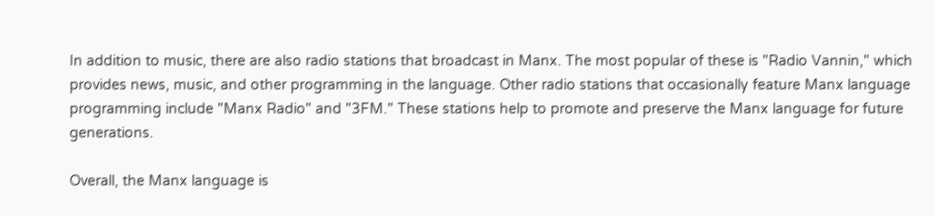In addition to music, there are also radio stations that broadcast in Manx. The most popular of these is "Radio Vannin," which provides news, music, and other programming in the language. Other radio stations that occasionally feature Manx language programming include "Manx Radio" and "3FM." These stations help to promote and preserve the Manx language for future generations.

Overall, the Manx language is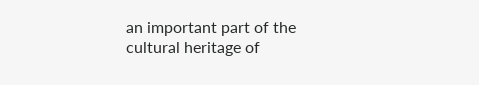an important part of the cultural heritage of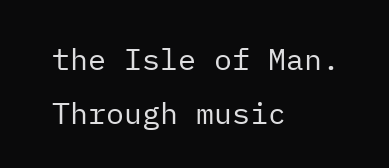the Isle of Man. Through music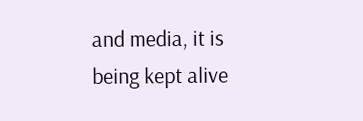and media, it is being kept alive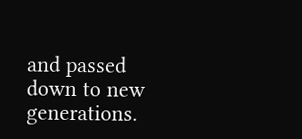and passed down to new generations.